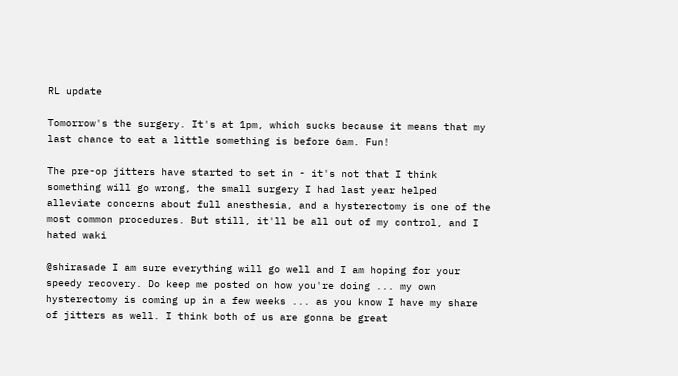RL update

Tomorrow's the surgery. It's at 1pm, which sucks because it means that my last chance to eat a little something is before 6am. Fun!

The pre-op jitters have started to set in - it's not that I think something will go wrong, the small surgery I had last year helped alleviate concerns about full anesthesia, and a hysterectomy is one of the most common procedures. But still, it'll be all out of my control, and I hated waki

@shirasade I am sure everything will go well and I am hoping for your speedy recovery. Do keep me posted on how you're doing ... my own hysterectomy is coming up in a few weeks ... as you know I have my share of jitters as well. I think both of us are gonna be great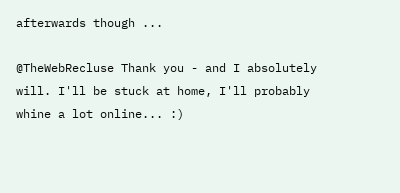afterwards though ...

@TheWebRecluse Thank you - and I absolutely will. I'll be stuck at home, I'll probably whine a lot online... :)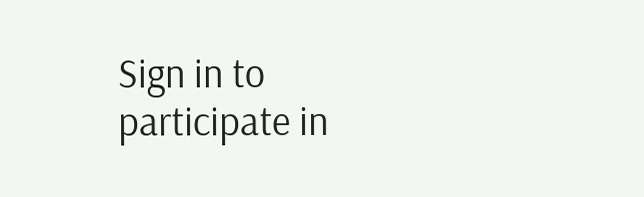Sign in to participate in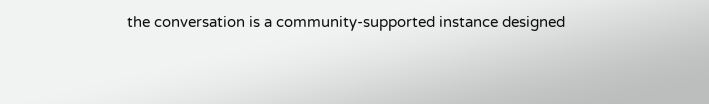the conversation is a community-supported instance designed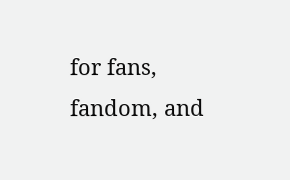for fans, fandom, and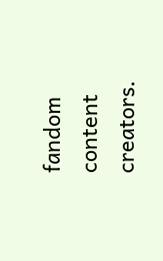fandom content creators.